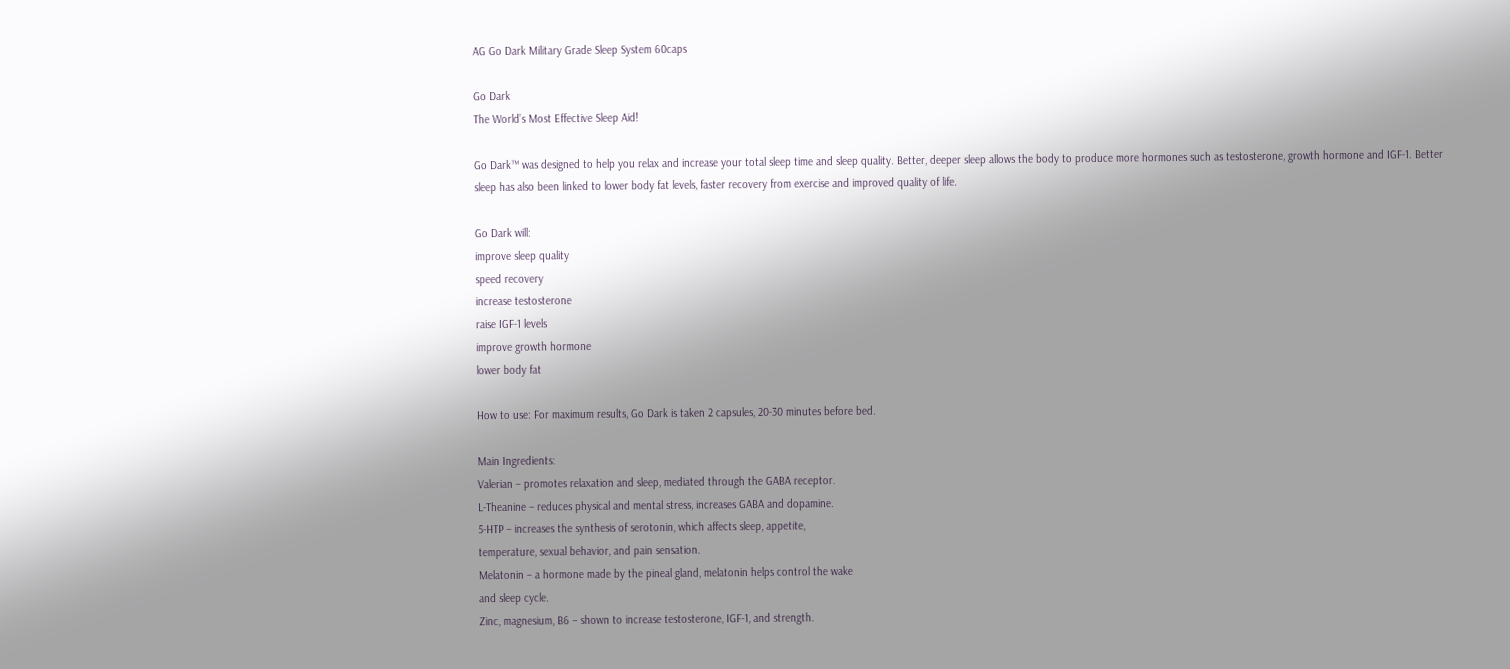AG Go Dark Military Grade Sleep System 60caps

Go Dark
The World’s Most Effective Sleep Aid!

Go Dark™ was designed to help you relax and increase your total sleep time and sleep quality. Better, deeper sleep allows the body to produce more hormones such as testosterone, growth hormone and IGF-1. Better sleep has also been linked to lower body fat levels, faster recovery from exercise and improved quality of life.

Go Dark will:
improve sleep quality
speed recovery
increase testosterone
raise IGF-1 levels
improve growth hormone
lower body fat

How to use: For maximum results, Go Dark is taken 2 capsules, 20-30 minutes before bed.

Main Ingredients:
Valerian – promotes relaxation and sleep, mediated through the GABA receptor.
L-Theanine – reduces physical and mental stress, increases GABA and dopamine.
5-HTP – increases the synthesis of serotonin, which affects sleep, appetite,
temperature, sexual behavior, and pain sensation.
Melatonin – a hormone made by the pineal gland, melatonin helps control the wake
and sleep cycle.
Zinc, magnesium, B6 – shown to increase testosterone, IGF-1, and strength.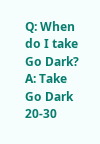Q: When do I take Go Dark?
A: Take Go Dark 20-30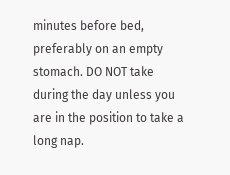minutes before bed, preferably on an empty stomach. DO NOT take during the day unless you are in the position to take a long nap.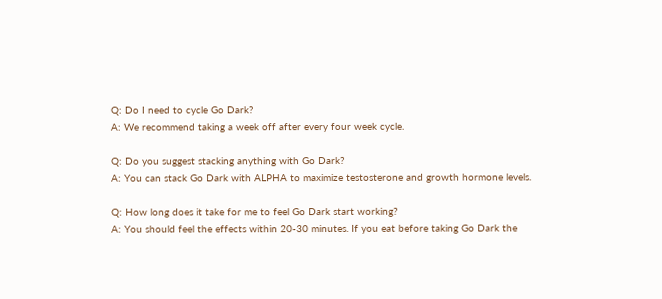Q: Do I need to cycle Go Dark?
A: We recommend taking a week off after every four week cycle.

Q: Do you suggest stacking anything with Go Dark?
A: You can stack Go Dark with ALPHA to maximize testosterone and growth hormone levels.

Q: How long does it take for me to feel Go Dark start working?
A: You should feel the effects within 20-30 minutes. If you eat before taking Go Dark the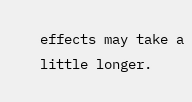effects may take a little longer.